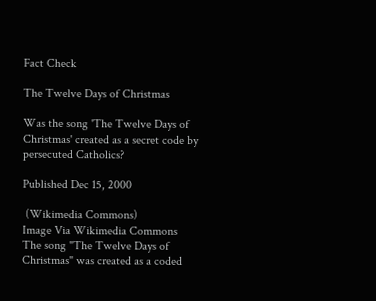Fact Check

The Twelve Days of Christmas

Was the song 'The Twelve Days of Christmas' created as a secret code by persecuted Catholics?

Published Dec 15, 2000

 (Wikimedia Commons)
Image Via Wikimedia Commons
The song "The Twelve Days of Christmas" was created as a coded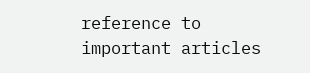reference to important articles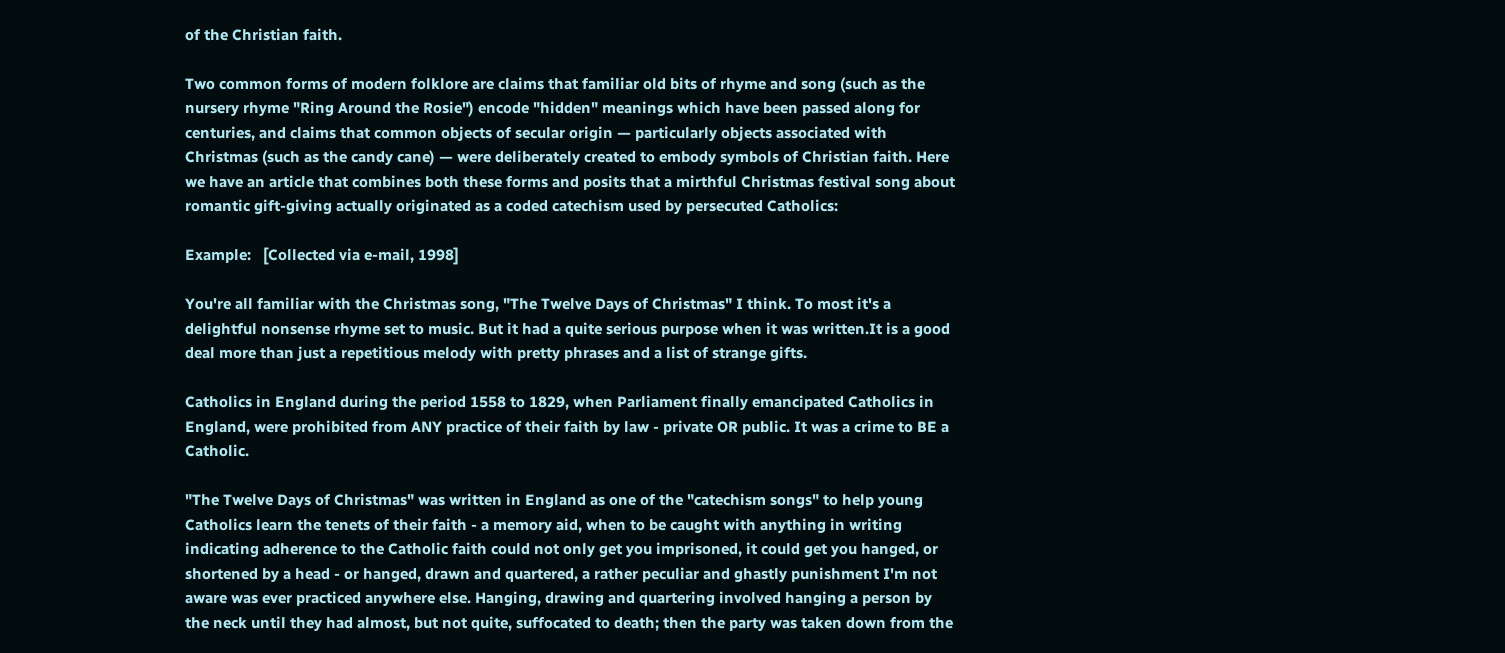of the Christian faith.

Two common forms of modern folklore are claims that familiar old bits of rhyme and song (such as the nursery rhyme "Ring Around the Rosie") encode "hidden" meanings which have been passed along for centuries, and claims that common objects of secular origin — particularly objects associated with Christmas (such as the candy cane) — were deliberately created to embody symbols of Christian faith. Here we have an article that combines both these forms and posits that a mirthful Christmas festival song about romantic gift-giving actually originated as a coded catechism used by persecuted Catholics:

Example:   [Collected via e-mail, 1998]

You're all familiar with the Christmas song, "The Twelve Days of Christmas" I think. To most it's a delightful nonsense rhyme set to music. But it had a quite serious purpose when it was written.It is a good deal more than just a repetitious melody with pretty phrases and a list of strange gifts.

Catholics in England during the period 1558 to 1829, when Parliament finally emancipated Catholics in England, were prohibited from ANY practice of their faith by law - private OR public. It was a crime to BE a Catholic.

"The Twelve Days of Christmas" was written in England as one of the "catechism songs" to help young Catholics learn the tenets of their faith - a memory aid, when to be caught with anything in writing indicating adherence to the Catholic faith could not only get you imprisoned, it could get you hanged, or shortened by a head - or hanged, drawn and quartered, a rather peculiar and ghastly punishment I'm not aware was ever practiced anywhere else. Hanging, drawing and quartering involved hanging a person by the neck until they had almost, but not quite, suffocated to death; then the party was taken down from the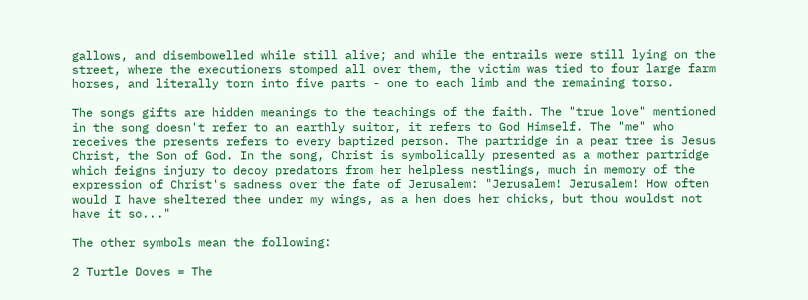gallows, and disembowelled while still alive; and while the entrails were still lying on the street, where the executioners stomped all over them, the victim was tied to four large farm horses, and literally torn into five parts - one to each limb and the remaining torso.

The songs gifts are hidden meanings to the teachings of the faith. The "true love" mentioned in the song doesn't refer to an earthly suitor, it refers to God Himself. The "me" who receives the presents refers to every baptized person. The partridge in a pear tree is Jesus Christ, the Son of God. In the song, Christ is symbolically presented as a mother partridge which feigns injury to decoy predators from her helpless nestlings, much in memory of the expression of Christ's sadness over the fate of Jerusalem: "Jerusalem! Jerusalem! How often would I have sheltered thee under my wings, as a hen does her chicks, but thou wouldst not have it so..."

The other symbols mean the following:

2 Turtle Doves = The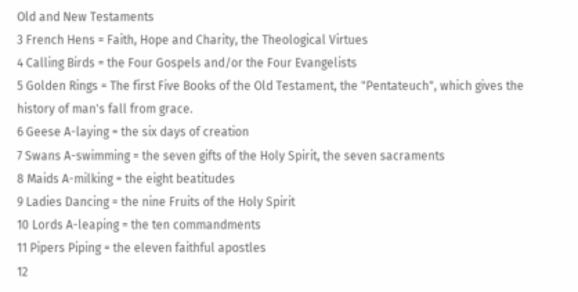Old and New Testaments
3 French Hens = Faith, Hope and Charity, the Theological Virtues
4 Calling Birds = the Four Gospels and/or the Four Evangelists
5 Golden Rings = The first Five Books of the Old Testament, the "Pentateuch", which gives the history of man's fall from grace.
6 Geese A-laying = the six days of creation
7 Swans A-swimming = the seven gifts of the Holy Spirit, the seven sacraments
8 Maids A-milking = the eight beatitudes
9 Ladies Dancing = the nine Fruits of the Holy Spirit
10 Lords A-leaping = the ten commandments
11 Pipers Piping = the eleven faithful apostles
12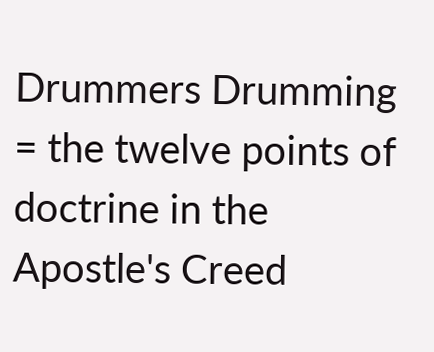Drummers Drumming = the twelve points of doctrine in the Apostle's Creed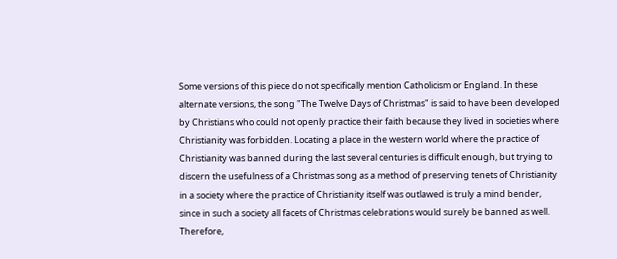Some versions of this piece do not specifically mention Catholicism or England. In these alternate versions, the song "The Twelve Days of Christmas" is said to have been developed by Christians who could not openly practice their faith because they lived in societies where Christianity was forbidden. Locating a place in the western world where the practice of Christianity was banned during the last several centuries is difficult enough, but trying to discern the usefulness of a Christmas song as a method of preserving tenets of Christianity in a society where the practice of Christianity itself was outlawed is truly a mind bender, since in such a society all facets of Christmas celebrations would surely be banned as well. Therefore,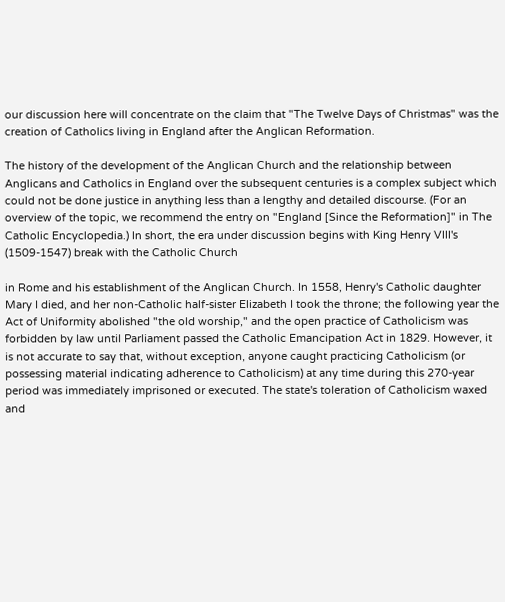our discussion here will concentrate on the claim that "The Twelve Days of Christmas" was the creation of Catholics living in England after the Anglican Reformation.

The history of the development of the Anglican Church and the relationship between Anglicans and Catholics in England over the subsequent centuries is a complex subject which could not be done justice in anything less than a lengthy and detailed discourse. (For an overview of the topic, we recommend the entry on "England [Since the Reformation]" in The Catholic Encyclopedia.) In short, the era under discussion begins with King Henry VIII's (1509-1547) break with the Catholic Church

in Rome and his establishment of the Anglican Church. In 1558, Henry's Catholic daughter Mary I died, and her non-Catholic half-sister Elizabeth I took the throne; the following year the Act of Uniformity abolished "the old worship," and the open practice of Catholicism was forbidden by law until Parliament passed the Catholic Emancipation Act in 1829. However, it is not accurate to say that, without exception, anyone caught practicing Catholicism (or possessing material indicating adherence to Catholicism) at any time during this 270-year period was immediately imprisoned or executed. The state's toleration of Catholicism waxed and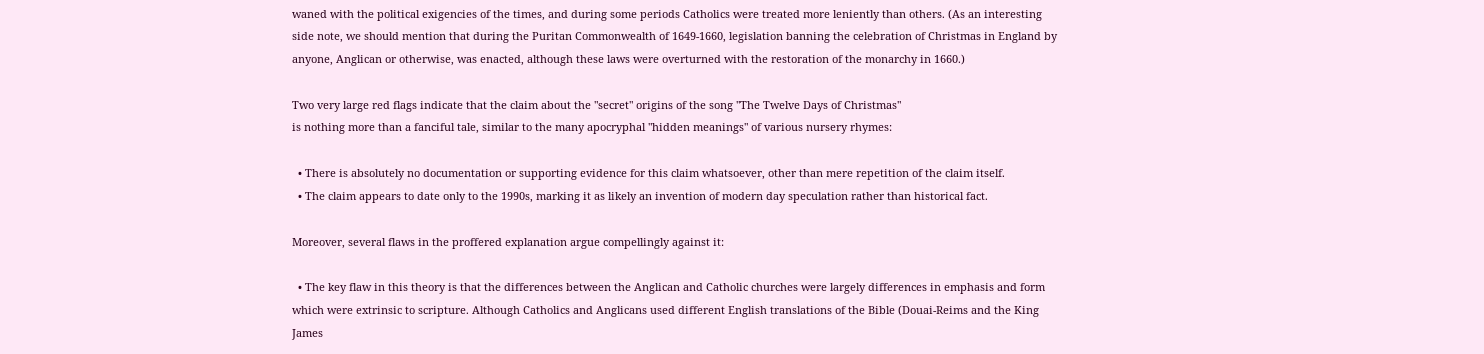waned with the political exigencies of the times, and during some periods Catholics were treated more leniently than others. (As an interesting side note, we should mention that during the Puritan Commonwealth of 1649-1660, legislation banning the celebration of Christmas in England by anyone, Anglican or otherwise, was enacted, although these laws were overturned with the restoration of the monarchy in 1660.)

Two very large red flags indicate that the claim about the "secret" origins of the song "The Twelve Days of Christmas"
is nothing more than a fanciful tale, similar to the many apocryphal "hidden meanings" of various nursery rhymes:

  • There is absolutely no documentation or supporting evidence for this claim whatsoever, other than mere repetition of the claim itself.
  • The claim appears to date only to the 1990s, marking it as likely an invention of modern day speculation rather than historical fact.

Moreover, several flaws in the proffered explanation argue compellingly against it:

  • The key flaw in this theory is that the differences between the Anglican and Catholic churches were largely differences in emphasis and form which were extrinsic to scripture. Although Catholics and Anglicans used different English translations of the Bible (Douai-Reims and the King James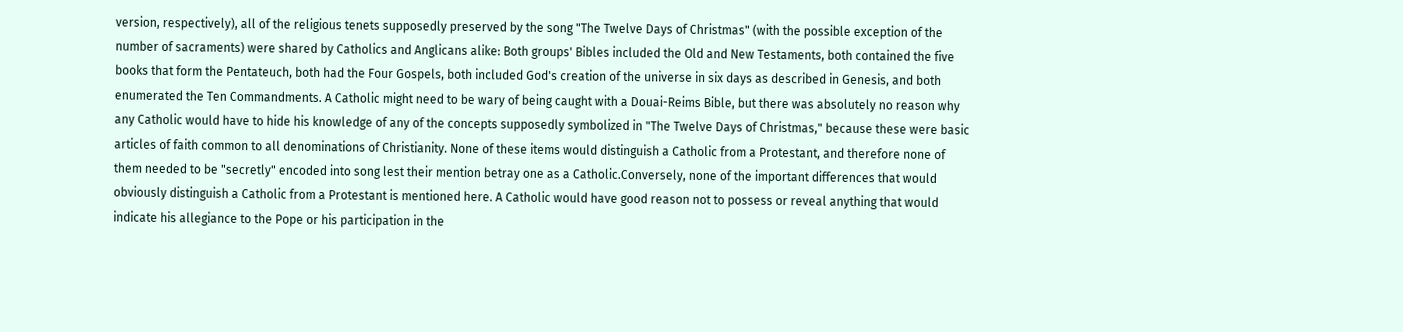version, respectively), all of the religious tenets supposedly preserved by the song "The Twelve Days of Christmas" (with the possible exception of the number of sacraments) were shared by Catholics and Anglicans alike: Both groups' Bibles included the Old and New Testaments, both contained the five books that form the Pentateuch, both had the Four Gospels, both included God's creation of the universe in six days as described in Genesis, and both enumerated the Ten Commandments. A Catholic might need to be wary of being caught with a Douai-Reims Bible, but there was absolutely no reason why any Catholic would have to hide his knowledge of any of the concepts supposedly symbolized in "The Twelve Days of Christmas," because these were basic articles of faith common to all denominations of Christianity. None of these items would distinguish a Catholic from a Protestant, and therefore none of them needed to be "secretly" encoded into song lest their mention betray one as a Catholic.Conversely, none of the important differences that would obviously distinguish a Catholic from a Protestant is mentioned here. A Catholic would have good reason not to possess or reveal anything that would indicate his allegiance to the Pope or his participation in the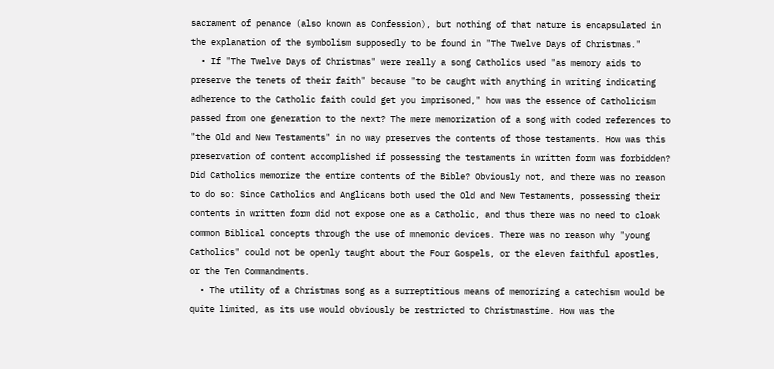sacrament of penance (also known as Confession), but nothing of that nature is encapsulated in the explanation of the symbolism supposedly to be found in "The Twelve Days of Christmas."
  • If "The Twelve Days of Christmas" were really a song Catholics used "as memory aids to preserve the tenets of their faith" because "to be caught with anything in writing indicating adherence to the Catholic faith could get you imprisoned," how was the essence of Catholicism passed from one generation to the next? The mere memorization of a song with coded references to "the Old and New Testaments" in no way preserves the contents of those testaments. How was this preservation of content accomplished if possessing the testaments in written form was forbidden? Did Catholics memorize the entire contents of the Bible? Obviously not, and there was no reason to do so: Since Catholics and Anglicans both used the Old and New Testaments, possessing their contents in written form did not expose one as a Catholic, and thus there was no need to cloak common Biblical concepts through the use of mnemonic devices. There was no reason why "young Catholics" could not be openly taught about the Four Gospels, or the eleven faithful apostles, or the Ten Commandments.
  • The utility of a Christmas song as a surreptitious means of memorizing a catechism would be quite limited, as its use would obviously be restricted to Christmastime. How was the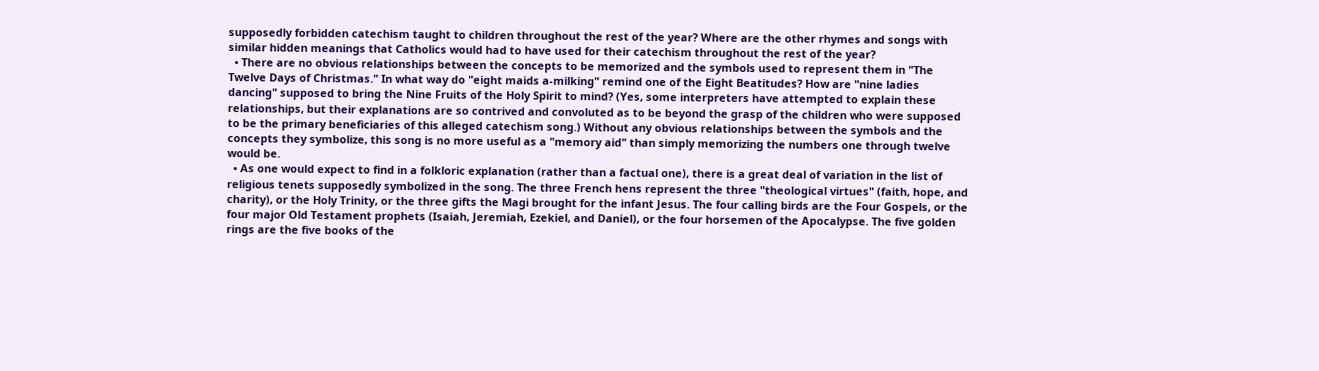supposedly forbidden catechism taught to children throughout the rest of the year? Where are the other rhymes and songs with similar hidden meanings that Catholics would had to have used for their catechism throughout the rest of the year?
  • There are no obvious relationships between the concepts to be memorized and the symbols used to represent them in "The Twelve Days of Christmas." In what way do "eight maids a-milking" remind one of the Eight Beatitudes? How are "nine ladies dancing" supposed to bring the Nine Fruits of the Holy Spirit to mind? (Yes, some interpreters have attempted to explain these relationships, but their explanations are so contrived and convoluted as to be beyond the grasp of the children who were supposed to be the primary beneficiaries of this alleged catechism song.) Without any obvious relationships between the symbols and the concepts they symbolize, this song is no more useful as a "memory aid" than simply memorizing the numbers one through twelve would be.
  • As one would expect to find in a folkloric explanation (rather than a factual one), there is a great deal of variation in the list of religious tenets supposedly symbolized in the song. The three French hens represent the three "theological virtues" (faith, hope, and charity), or the Holy Trinity, or the three gifts the Magi brought for the infant Jesus. The four calling birds are the Four Gospels, or the four major Old Testament prophets (Isaiah, Jeremiah, Ezekiel, and Daniel), or the four horsemen of the Apocalypse. The five golden rings are the five books of the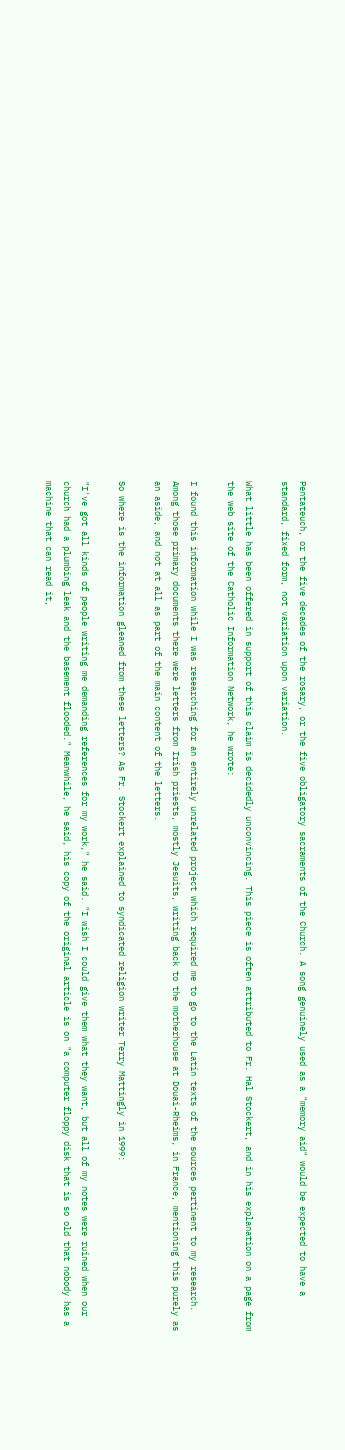Pentateuch, or the five decades of the rosary, or the five obligatory sacraments of the Church. A song genuinely used as a "memory aid" would be expected to have a standard, fixed form, not variation upon variation.

What little has been offered in support of this claim is decidedly unconvincing. This piece is often attributed to Fr. Hal Stockert, and in his explanation on a page from the web site of the Catholic Information Network, he wrote:

I found this information while I was researching for an entirely unrelated project which required me to go to the Latin texts of the sources pertinent to my research. Among those primary documents there were letters from Irish priests, mostly Jesuits, writing back to the motherhouse at Douai-Rheims, in France, mentioning this purely as an aside, and not at all as part of the main content of the letters.

So where is the information gleaned from these letters? As Fr. Stockert explained to syndicated religion writer Terry Mattingly in 1999:

"I've got all kinds of people writing me demanding references for my work," he said. "I wish I could give them what they want, but all of my notes were ruined when our church had a plumbing leak and the basement flooded." Meanwhile, he said, his copy of the original article is on "a computer floppy disk that is so old that nobody has a machine that can read it,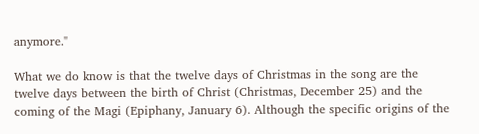anymore."

What we do know is that the twelve days of Christmas in the song are the twelve days between the birth of Christ (Christmas, December 25) and the coming of the Magi (Epiphany, January 6). Although the specific origins of the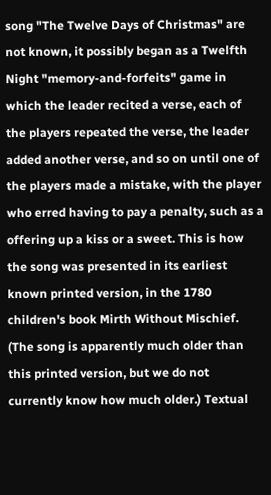song "The Twelve Days of Christmas" are not known, it possibly began as a Twelfth Night "memory-and-forfeits" game in which the leader recited a verse, each of the players repeated the verse, the leader added another verse, and so on until one of the players made a mistake, with the player who erred having to pay a penalty, such as a offering up a kiss or a sweet. This is how the song was presented in its earliest known printed version, in the 1780 children's book Mirth Without Mischief. (The song is apparently much older than this printed version, but we do not currently know how much older.) Textual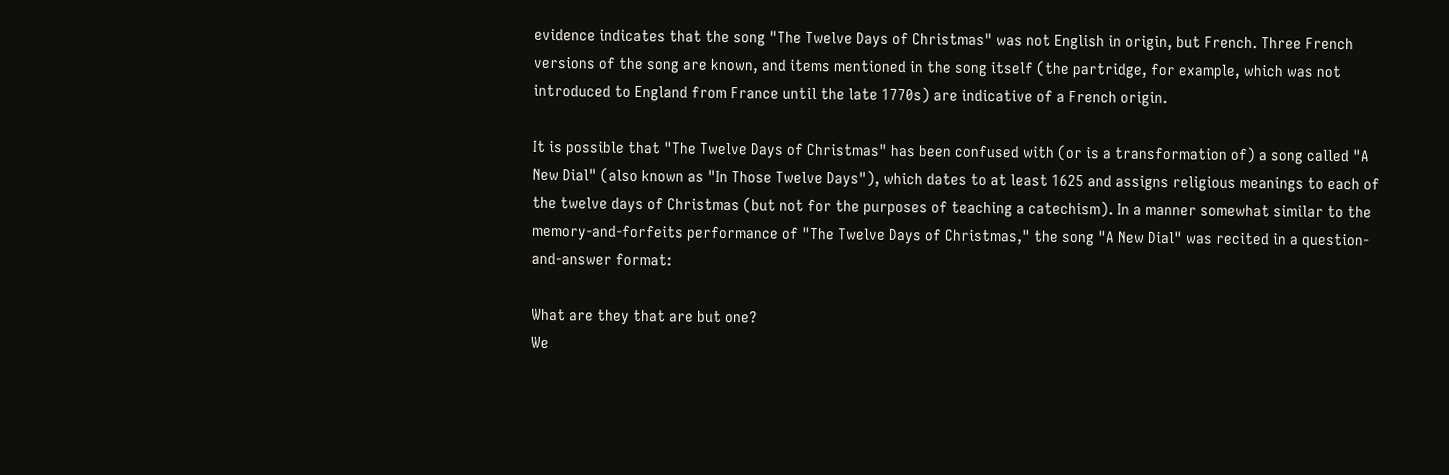evidence indicates that the song "The Twelve Days of Christmas" was not English in origin, but French. Three French versions of the song are known, and items mentioned in the song itself (the partridge, for example, which was not introduced to England from France until the late 1770s) are indicative of a French origin.

It is possible that "The Twelve Days of Christmas" has been confused with (or is a transformation of) a song called "A New Dial" (also known as "In Those Twelve Days"), which dates to at least 1625 and assigns religious meanings to each of the twelve days of Christmas (but not for the purposes of teaching a catechism). In a manner somewhat similar to the memory-and-forfeits performance of "The Twelve Days of Christmas," the song "A New Dial" was recited in a question-and-answer format:

What are they that are but one?
We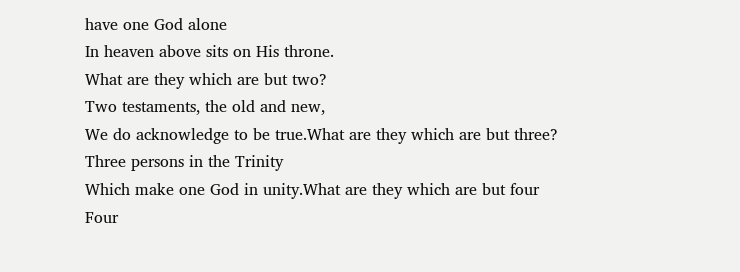have one God alone
In heaven above sits on His throne.
What are they which are but two?
Two testaments, the old and new,
We do acknowledge to be true.What are they which are but three?
Three persons in the Trinity
Which make one God in unity.What are they which are but four
Four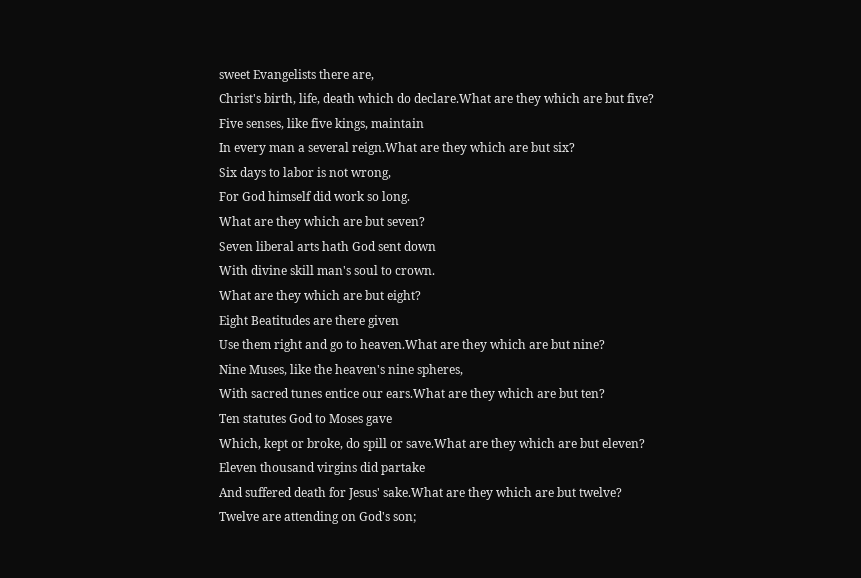sweet Evangelists there are,
Christ's birth, life, death which do declare.What are they which are but five?
Five senses, like five kings, maintain
In every man a several reign.What are they which are but six?
Six days to labor is not wrong,
For God himself did work so long.
What are they which are but seven?
Seven liberal arts hath God sent down
With divine skill man's soul to crown.
What are they which are but eight?
Eight Beatitudes are there given
Use them right and go to heaven.What are they which are but nine?
Nine Muses, like the heaven's nine spheres,
With sacred tunes entice our ears.What are they which are but ten?
Ten statutes God to Moses gave
Which, kept or broke, do spill or save.What are they which are but eleven?
Eleven thousand virgins did partake
And suffered death for Jesus' sake.What are they which are but twelve?
Twelve are attending on God's son;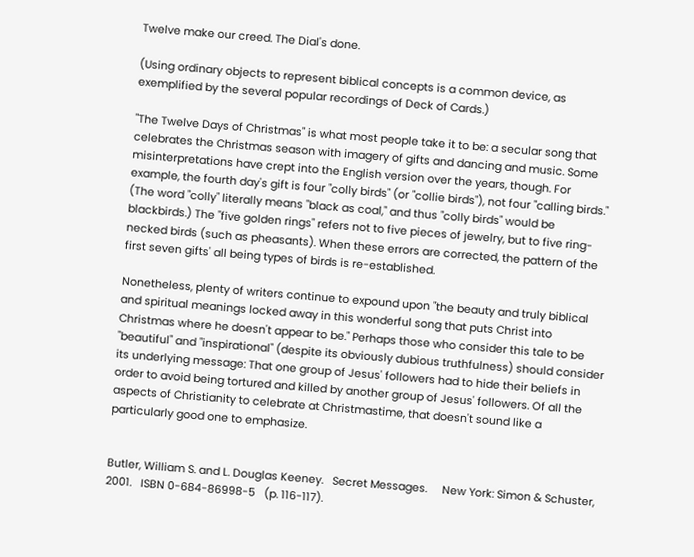Twelve make our creed. The Dial's done.

(Using ordinary objects to represent biblical concepts is a common device, as exemplified by the several popular recordings of Deck of Cards.)

"The Twelve Days of Christmas" is what most people take it to be: a secular song that celebrates the Christmas season with imagery of gifts and dancing and music. Some misinterpretations have crept into the English version over the years, though. For example, the fourth day's gift is four "colly birds" (or "collie birds"), not four "calling birds." (The word "colly" literally means "black as coal," and thus "colly birds" would be blackbirds.) The "five golden rings" refers not to five pieces of jewelry, but to five ring-necked birds (such as pheasants). When these errors are corrected, the pattern of the first seven gifts' all being types of birds is re-established.

Nonetheless, plenty of writers continue to expound upon "the beauty and truly biblical and spiritual meanings locked away in this wonderful song that puts Christ into Christmas where he doesn't appear to be." Perhaps those who consider this tale to be "beautiful" and "inspirational" (despite its obviously dubious truthfulness) should consider its underlying message: That one group of Jesus' followers had to hide their beliefs in order to avoid being tortured and killed by another group of Jesus' followers. Of all the aspects of Christianity to celebrate at Christmastime, that doesn't sound like a particularly good one to emphasize.


Butler, William S. and L. Douglas Keeney.   Secret Messages.     New York: Simon & Schuster, 2001.   ISBN 0-684-86998-5   (p. 116-117).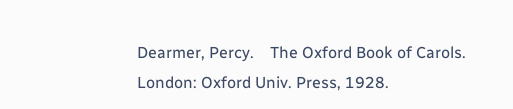Dearmer, Percy.    The Oxford Book of Carols.     London: Oxford Univ. Press, 1928.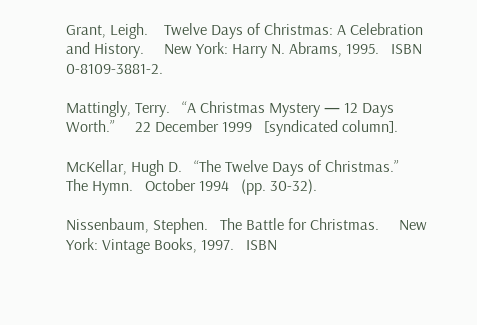Grant, Leigh.    Twelve Days of Christmas: A Celebration and History.     New York: Harry N. Abrams, 1995.   ISBN 0-8109-3881-2.

Mattingly, Terry.   “A Christmas Mystery — 12 Days Worth.”     22 December 1999   [syndicated column].

McKellar, Hugh D.   “The Twelve Days of Christmas.”    The Hymn.   October 1994   (pp. 30-32).

Nissenbaum, Stephen.   The Battle for Christmas.     New York: Vintage Books, 1997.   ISBN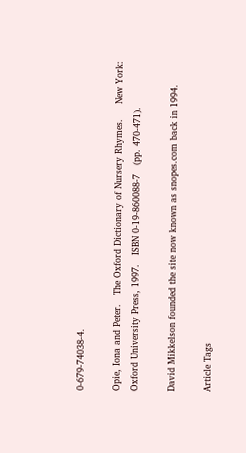0-679-74038-4.

Opie, Iona and Peter.   The Oxford Dictionary of Nursery Rhymes.     New York: Oxford University Press, 1997.   ISBN 0-19-860088-7   (pp. 470-471).

David Mikkelson founded the site now known as snopes.com back in 1994.

Article Tags